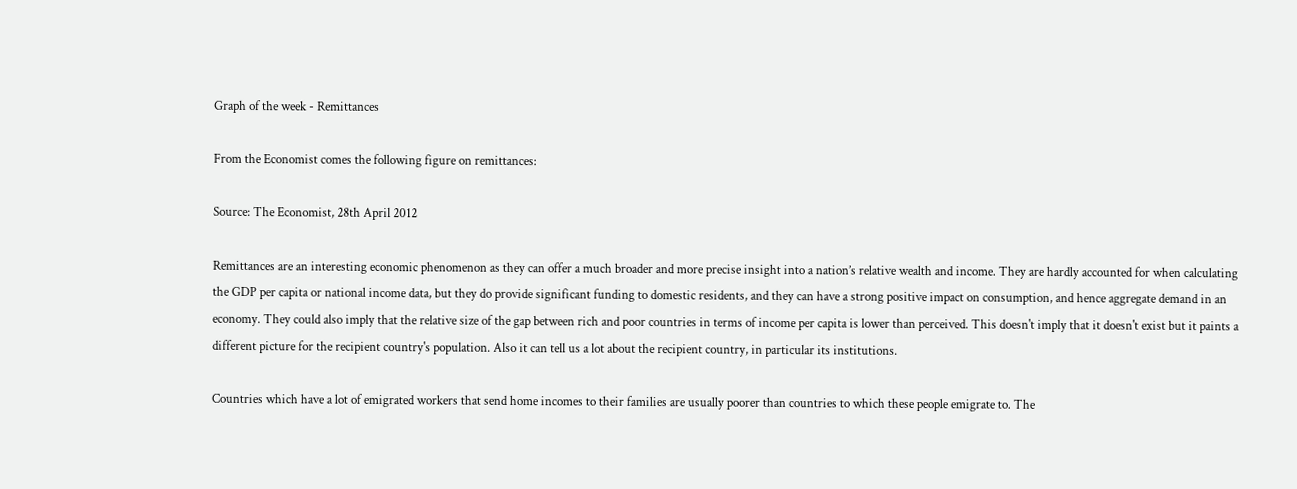Graph of the week - Remittances

From the Economist comes the following figure on remittances:

Source: The Economist, 28th April 2012

Remittances are an interesting economic phenomenon as they can offer a much broader and more precise insight into a nation’s relative wealth and income. They are hardly accounted for when calculating the GDP per capita or national income data, but they do provide significant funding to domestic residents, and they can have a strong positive impact on consumption, and hence aggregate demand in an economy. They could also imply that the relative size of the gap between rich and poor countries in terms of income per capita is lower than perceived. This doesn't imply that it doesn't exist but it paints a different picture for the recipient country's population. Also it can tell us a lot about the recipient country, in particular its institutions.

Countries which have a lot of emigrated workers that send home incomes to their families are usually poorer than countries to which these people emigrate to. The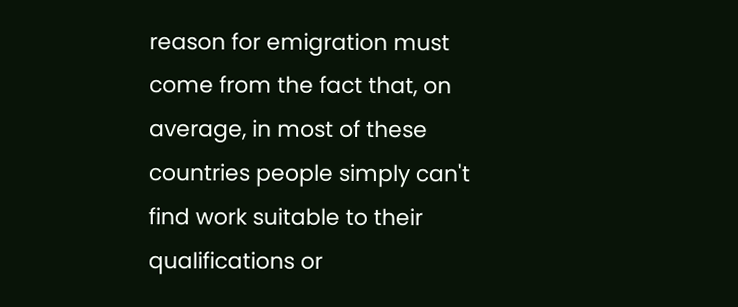reason for emigration must come from the fact that, on average, in most of these countries people simply can't find work suitable to their qualifications or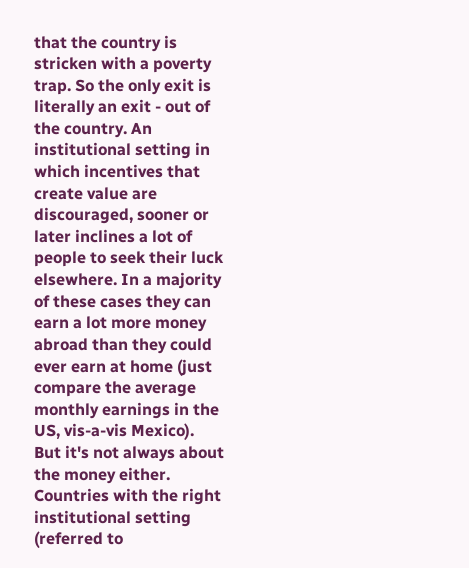that the country is stricken with a poverty trap. So the only exit is literally an exit - out of the country. An institutional setting in which incentives that create value are discouraged, sooner or later inclines a lot of people to seek their luck elsewhere. In a majority of these cases they can earn a lot more money abroad than they could ever earn at home (just compare the average monthly earnings in the US, vis-a-vis Mexico). But it's not always about the money either. Countries with the right institutional setting (referred to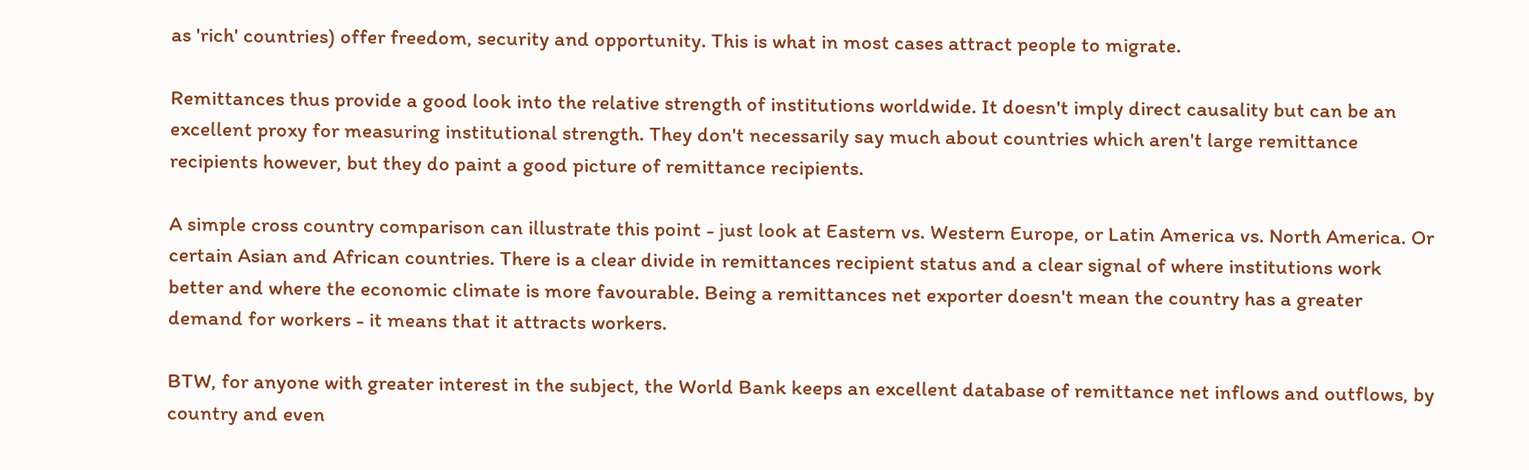as 'rich' countries) offer freedom, security and opportunity. This is what in most cases attract people to migrate.

Remittances thus provide a good look into the relative strength of institutions worldwide. It doesn't imply direct causality but can be an excellent proxy for measuring institutional strength. They don't necessarily say much about countries which aren't large remittance recipients however, but they do paint a good picture of remittance recipients.

A simple cross country comparison can illustrate this point - just look at Eastern vs. Western Europe, or Latin America vs. North America. Or certain Asian and African countries. There is a clear divide in remittances recipient status and a clear signal of where institutions work better and where the economic climate is more favourable. Being a remittances net exporter doesn't mean the country has a greater demand for workers - it means that it attracts workers.

BTW, for anyone with greater interest in the subject, the World Bank keeps an excellent database of remittance net inflows and outflows, by country and even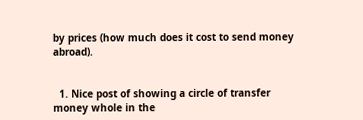by prices (how much does it cost to send money abroad).


  1. Nice post of showing a circle of transfer money whole in the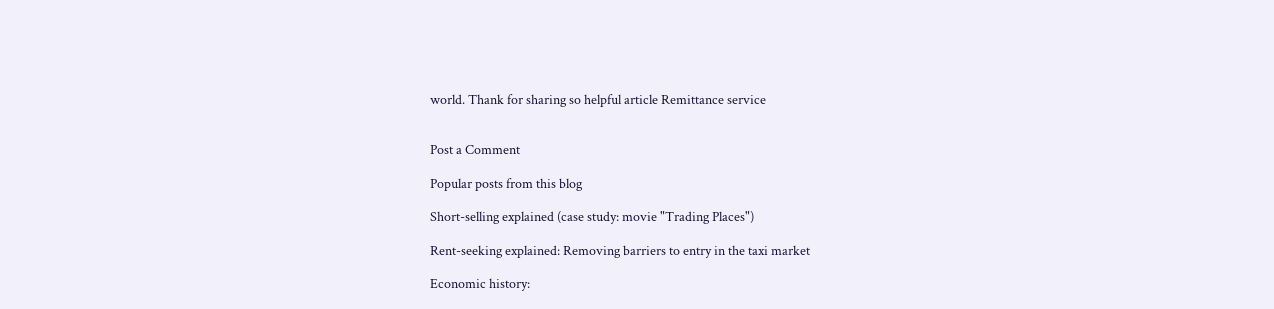world. Thank for sharing so helpful article Remittance service


Post a Comment

Popular posts from this blog

Short-selling explained (case study: movie "Trading Places")

Rent-seeking explained: Removing barriers to entry in the taxi market

Economic history: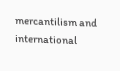mercantilism and international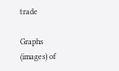trade

Graphs (images) of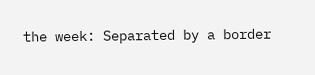the week: Separated by a border